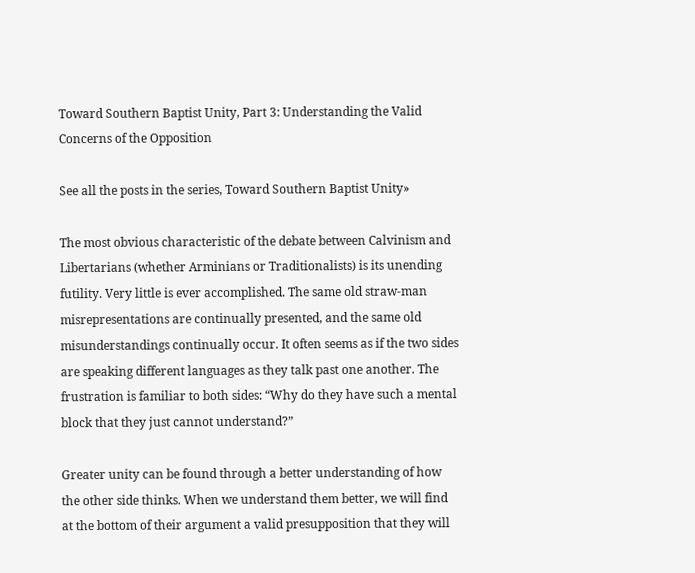Toward Southern Baptist Unity, Part 3: Understanding the Valid Concerns of the Opposition

See all the posts in the series, Toward Southern Baptist Unity»

The most obvious characteristic of the debate between Calvinism and Libertarians (whether Arminians or Traditionalists) is its unending futility. Very little is ever accomplished. The same old straw-man misrepresentations are continually presented, and the same old misunderstandings continually occur. It often seems as if the two sides are speaking different languages as they talk past one another. The frustration is familiar to both sides: “Why do they have such a mental block that they just cannot understand?”

Greater unity can be found through a better understanding of how the other side thinks. When we understand them better, we will find at the bottom of their argument a valid presupposition that they will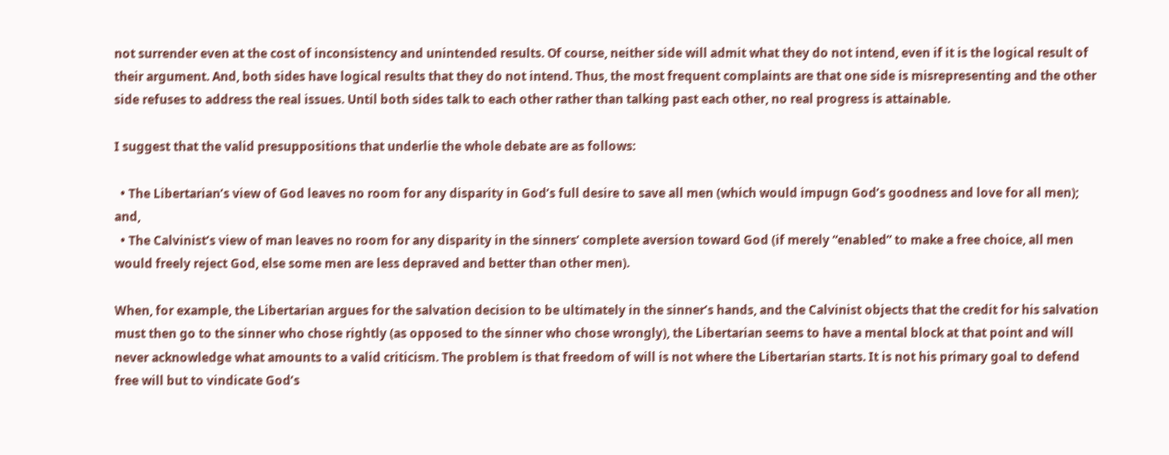not surrender even at the cost of inconsistency and unintended results. Of course, neither side will admit what they do not intend, even if it is the logical result of their argument. And, both sides have logical results that they do not intend. Thus, the most frequent complaints are that one side is misrepresenting and the other side refuses to address the real issues. Until both sides talk to each other rather than talking past each other, no real progress is attainable.

I suggest that the valid presuppositions that underlie the whole debate are as follows:

  • The Libertarian’s view of God leaves no room for any disparity in God’s full desire to save all men (which would impugn God’s goodness and love for all men); and,
  • The Calvinist’s view of man leaves no room for any disparity in the sinners’ complete aversion toward God (if merely “enabled” to make a free choice, all men would freely reject God, else some men are less depraved and better than other men).

When, for example, the Libertarian argues for the salvation decision to be ultimately in the sinner’s hands, and the Calvinist objects that the credit for his salvation must then go to the sinner who chose rightly (as opposed to the sinner who chose wrongly), the Libertarian seems to have a mental block at that point and will never acknowledge what amounts to a valid criticism. The problem is that freedom of will is not where the Libertarian starts. It is not his primary goal to defend free will but to vindicate God’s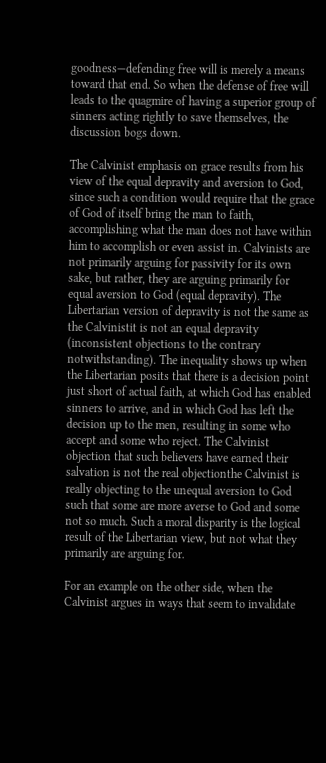goodness—defending free will is merely a means toward that end. So when the defense of free will leads to the quagmire of having a superior group of sinners acting rightly to save themselves, the discussion bogs down.

The Calvinist emphasis on grace results from his view of the equal depravity and aversion to God, since such a condition would require that the grace of God of itself bring the man to faith, accomplishing what the man does not have within him to accomplish or even assist in. Calvinists are not primarily arguing for passivity for its own sake, but rather, they are arguing primarily for equal aversion to God (equal depravity). The Libertarian version of depravity is not the same as the Calvinistit is not an equal depravity (inconsistent objections to the contrary notwithstanding). The inequality shows up when the Libertarian posits that there is a decision point just short of actual faith, at which God has enabled sinners to arrive, and in which God has left the decision up to the men, resulting in some who accept and some who reject. The Calvinist objection that such believers have earned their salvation is not the real objectionthe Calvinist is really objecting to the unequal aversion to God such that some are more averse to God and some not so much. Such a moral disparity is the logical result of the Libertarian view, but not what they primarily are arguing for.

For an example on the other side, when the Calvinist argues in ways that seem to invalidate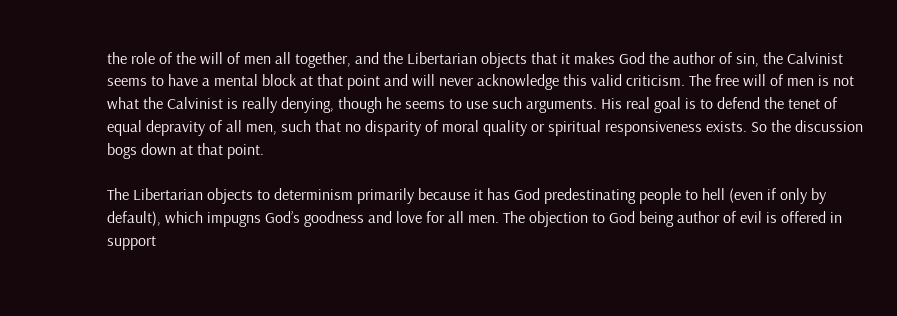the role of the will of men all together, and the Libertarian objects that it makes God the author of sin, the Calvinist seems to have a mental block at that point and will never acknowledge this valid criticism. The free will of men is not what the Calvinist is really denying, though he seems to use such arguments. His real goal is to defend the tenet of equal depravity of all men, such that no disparity of moral quality or spiritual responsiveness exists. So the discussion bogs down at that point.

The Libertarian objects to determinism primarily because it has God predestinating people to hell (even if only by default), which impugns God’s goodness and love for all men. The objection to God being author of evil is offered in support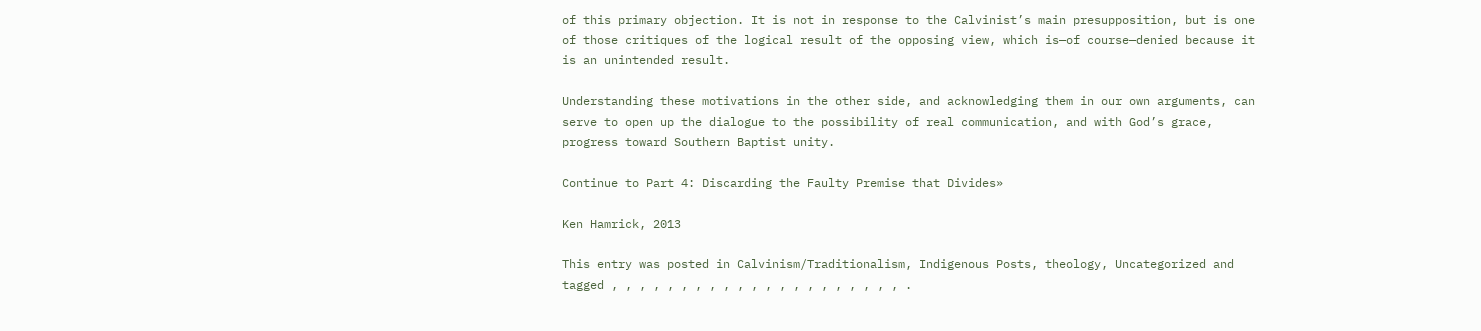of this primary objection. It is not in response to the Calvinist’s main presupposition, but is one of those critiques of the logical result of the opposing view, which is—of course—denied because it is an unintended result.

Understanding these motivations in the other side, and acknowledging them in our own arguments, can serve to open up the dialogue to the possibility of real communication, and with God’s grace, progress toward Southern Baptist unity.

Continue to Part 4: Discarding the Faulty Premise that Divides»

Ken Hamrick, 2013

This entry was posted in Calvinism/Traditionalism, Indigenous Posts, theology, Uncategorized and tagged , , , , , , , , , , , , , , , , , , , , , .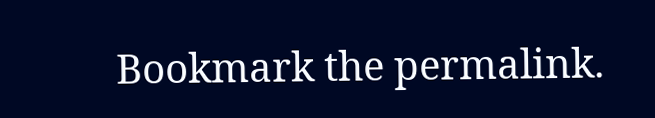Bookmark the permalink.